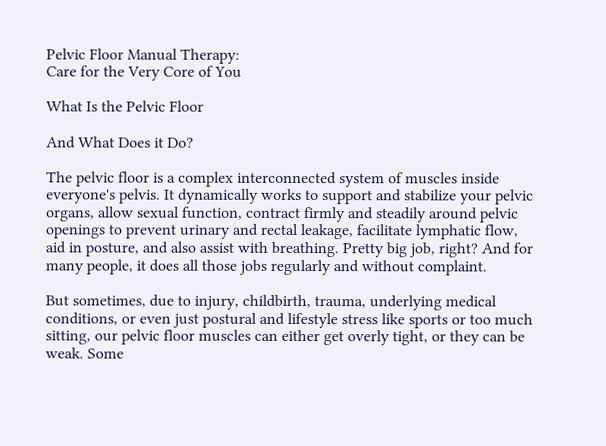Pelvic Floor Manual Therapy:
Care for the Very Core of You

What Is the Pelvic Floor

And What Does it Do?

The pelvic floor is a complex interconnected system of muscles inside everyone's pelvis. It dynamically works to support and stabilize your pelvic organs, allow sexual function, contract firmly and steadily around pelvic openings to prevent urinary and rectal leakage, facilitate lymphatic flow, aid in posture, and also assist with breathing. Pretty big job, right? And for many people, it does all those jobs regularly and without complaint.

But sometimes, due to injury, childbirth, trauma, underlying medical conditions, or even just postural and lifestyle stress like sports or too much sitting, our pelvic floor muscles can either get overly tight, or they can be weak. Some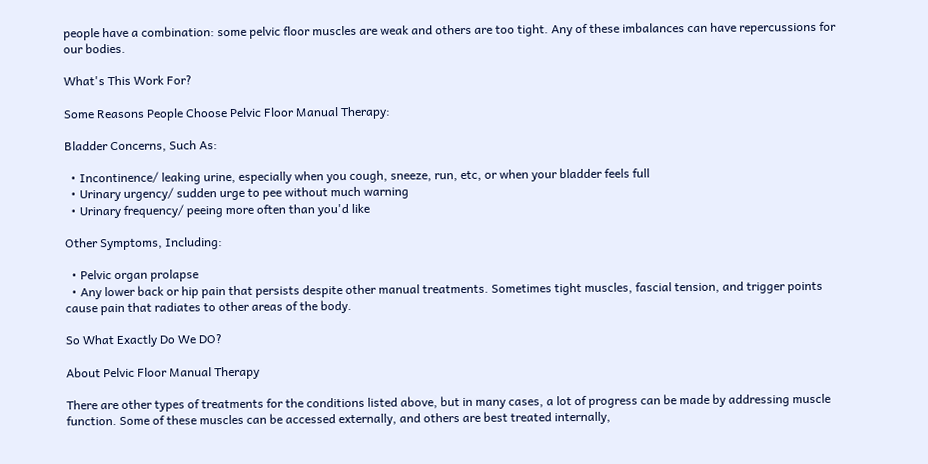people have a combination: some pelvic floor muscles are weak and others are too tight. Any of these imbalances can have repercussions for our bodies.

What's This Work For?

Some Reasons People Choose Pelvic Floor Manual Therapy:

Bladder Concerns, Such As:

  • Incontinence/ leaking urine, especially when you cough, sneeze, run, etc, or when your bladder feels full
  • Urinary urgency/ sudden urge to pee without much warning
  • Urinary frequency/ peeing more often than you'd like

Other Symptoms, Including:

  • Pelvic organ prolapse
  • Any lower back or hip pain that persists despite other manual treatments. Sometimes tight muscles, fascial tension, and trigger points cause pain that radiates to other areas of the body.

So What Exactly Do We DO?

About Pelvic Floor Manual Therapy

There are other types of treatments for the conditions listed above, but in many cases, a lot of progress can be made by addressing muscle function. Some of these muscles can be accessed externally, and others are best treated internally,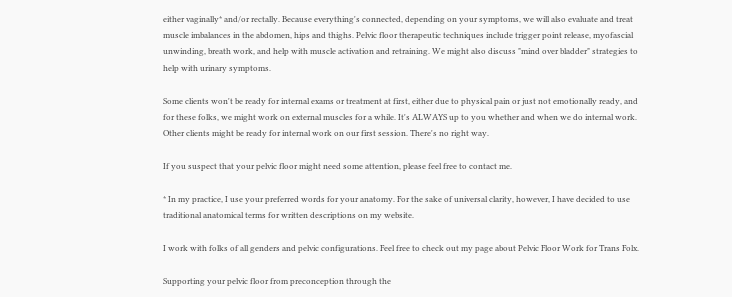either vaginally* and/or rectally. Because everything's connected, depending on your symptoms, we will also evaluate and treat muscle imbalances in the abdomen, hips and thighs. Pelvic floor therapeutic techniques include trigger point release, myofascial unwinding, breath work, and help with muscle activation and retraining. We might also discuss "mind over bladder" strategies to help with urinary symptoms.

Some clients won't be ready for internal exams or treatment at first, either due to physical pain or just not emotionally ready, and for these folks, we might work on external muscles for a while. It's ALWAYS up to you whether and when we do internal work. Other clients might be ready for internal work on our first session. There's no right way.

If you suspect that your pelvic floor might need some attention, please feel free to contact me.

* In my practice, I use your preferred words for your anatomy. For the sake of universal clarity, however, I have decided to use traditional anatomical terms for written descriptions on my website.

I work with folks of all genders and pelvic configurations. Feel free to check out my page about Pelvic Floor Work for Trans Folx.

Supporting your pelvic floor from preconception through the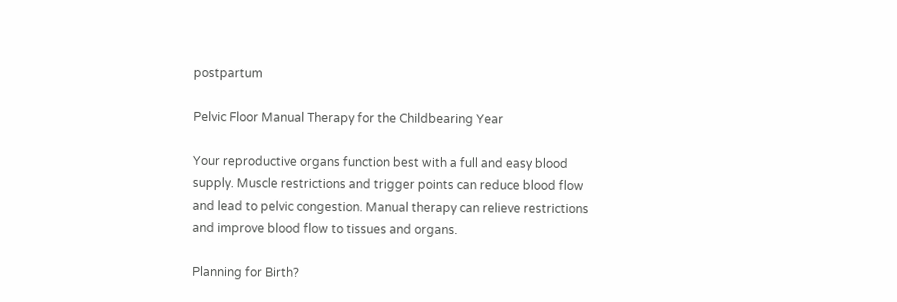postpartum

Pelvic Floor Manual Therapy for the Childbearing Year

Your reproductive organs function best with a full and easy blood supply. Muscle restrictions and trigger points can reduce blood flow and lead to pelvic congestion. Manual therapy can relieve restrictions and improve blood flow to tissues and organs.

Planning for Birth?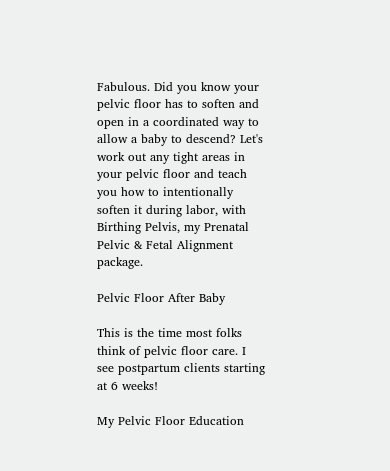Fabulous. Did you know your pelvic floor has to soften and open in a coordinated way to allow a baby to descend? Let's work out any tight areas in your pelvic floor and teach you how to intentionally soften it during labor, with Birthing Pelvis, my Prenatal Pelvic & Fetal Alignment package.

Pelvic Floor After Baby

This is the time most folks think of pelvic floor care. I see postpartum clients starting at 6 weeks!

My Pelvic Floor Education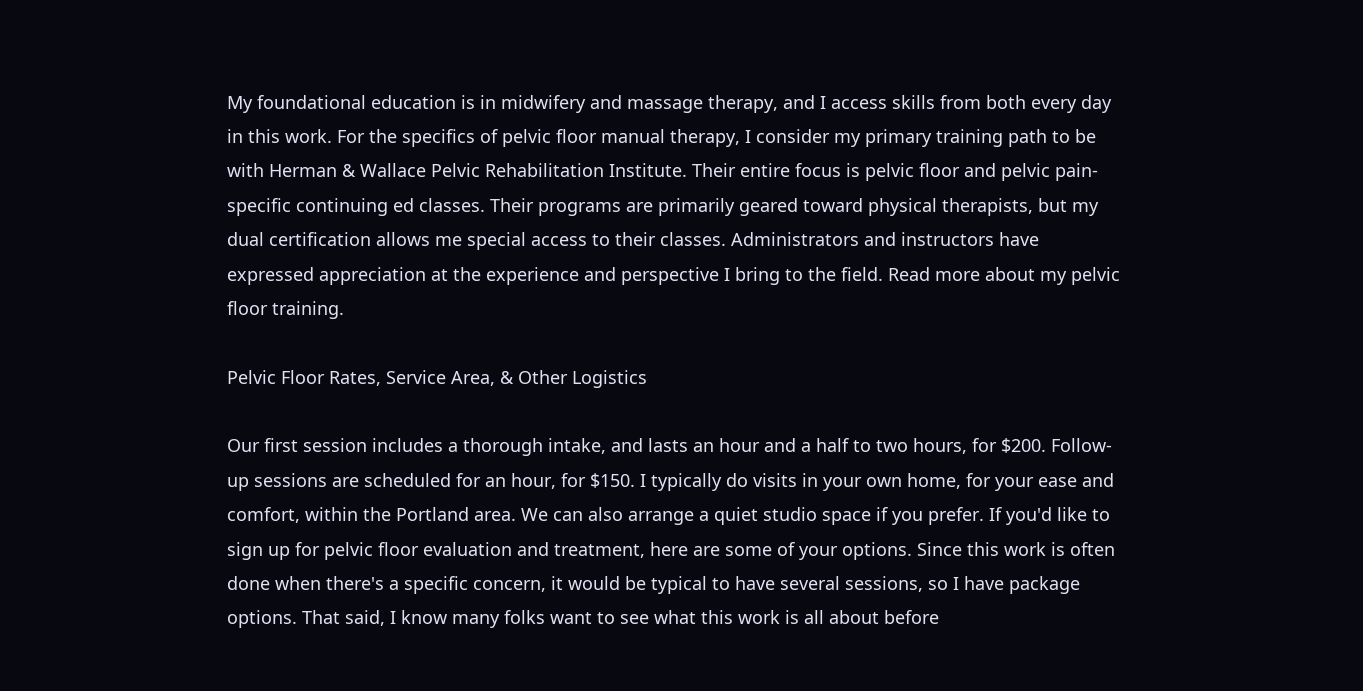My foundational education is in midwifery and massage therapy, and I access skills from both every day in this work. For the specifics of pelvic floor manual therapy, I consider my primary training path to be with Herman & Wallace Pelvic Rehabilitation Institute. Their entire focus is pelvic floor and pelvic pain-specific continuing ed classes. Their programs are primarily geared toward physical therapists, but my dual certification allows me special access to their classes. Administrators and instructors have expressed appreciation at the experience and perspective I bring to the field. Read more about my pelvic floor training.

Pelvic Floor Rates, Service Area, & Other Logistics

Our first session includes a thorough intake, and lasts an hour and a half to two hours, for $200. Follow-up sessions are scheduled for an hour, for $150. I typically do visits in your own home, for your ease and comfort, within the Portland area. We can also arrange a quiet studio space if you prefer. If you'd like to sign up for pelvic floor evaluation and treatment, here are some of your options. Since this work is often done when there's a specific concern, it would be typical to have several sessions, so I have package options. That said, I know many folks want to see what this work is all about before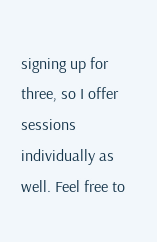signing up for three, so I offer sessions individually as well. Feel free to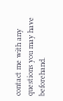contact me with any questions you may have beforehand.